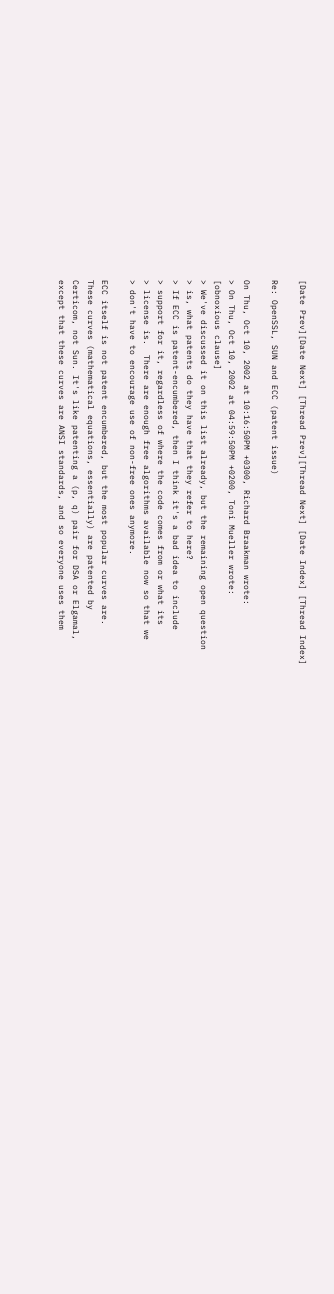[Date Prev][Date Next] [Thread Prev][Thread Next] [Date Index] [Thread Index]

Re: OpenSSL, SUN and ECC (patent issue)

On Thu, Oct 10, 2002 at 10:16:50PM +0300, Richard Braakman wrote:
> On Thu, Oct 10, 2002 at 04:59:50PM +0200, Toni Mueller wrote:
[obnoxious clause]
> We've discussed it on this list already, but the remaining open question
> is, what patents do they have that they refer to here?
> If ECC is patent-encumbered, then I think it's a bad idea to include
> support for it, regardless of where the code comes from or what its
> license is.  There are enough free algorithms available now so that we
> don't have to encourage use of non-free ones anymore.

ECC itself is not patent encumbered, but the most popular curves are.
These curves (mathematical equations, essentially) are patented by
Certicom, not Sun. It's like patenting a (p, q) pair for DSA or Elgamal,
except that these curves are ANSI standards, and so everyone uses them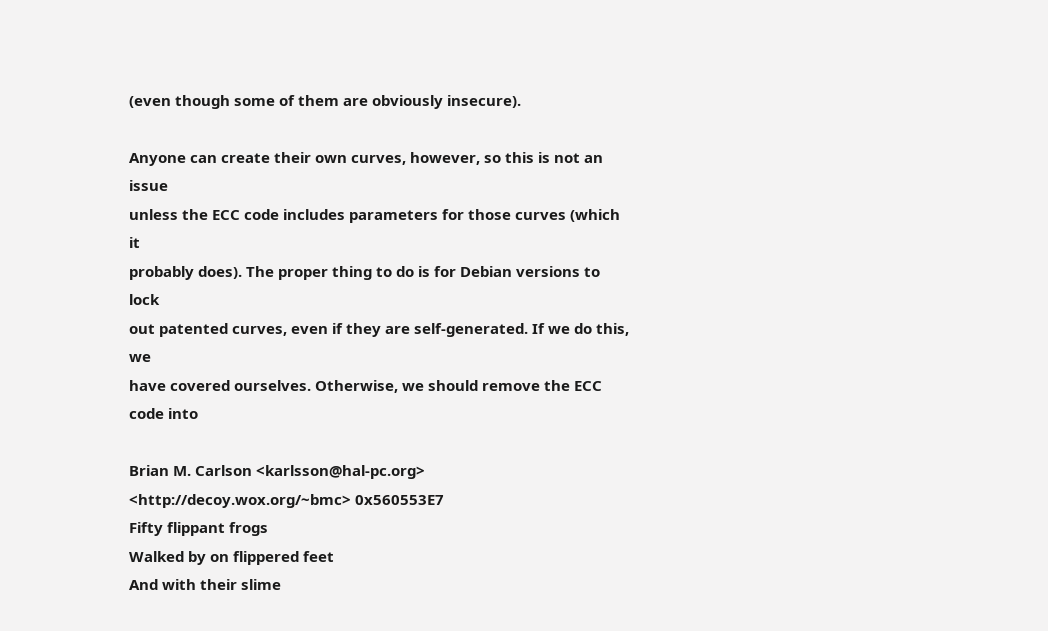(even though some of them are obviously insecure).

Anyone can create their own curves, however, so this is not an issue
unless the ECC code includes parameters for those curves (which it
probably does). The proper thing to do is for Debian versions to lock
out patented curves, even if they are self-generated. If we do this, we
have covered ourselves. Otherwise, we should remove the ECC code into

Brian M. Carlson <karlsson@hal-pc.org> <http://decoy.wox.org/~bmc> 0x560553E7
Fifty flippant frogs
Walked by on flippered feet
And with their slime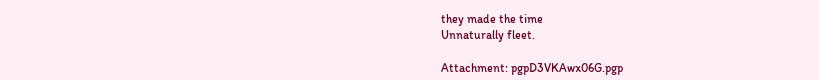they made the time
Unnaturally fleet.

Attachment: pgpD3VKAwx06G.pgp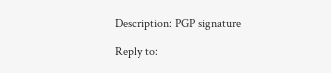Description: PGP signature

Reply to: